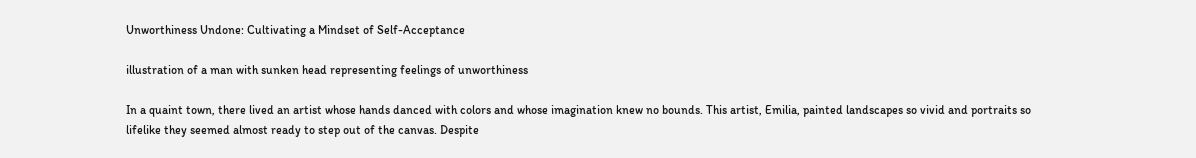Unworthiness Undone: Cultivating a Mindset of Self-Acceptance

illustration of a man with sunken head representing feelings of unworthiness

In a quaint town, there lived an artist whose hands danced with colors and whose imagination knew no bounds. This artist, Emilia, painted landscapes so vivid and portraits so lifelike they seemed almost ready to step out of the canvas. Despite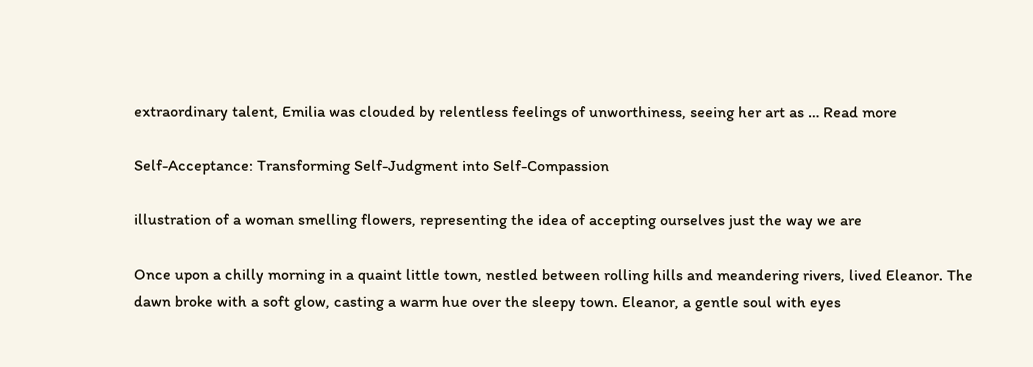extraordinary talent, Emilia was clouded by relentless feelings of unworthiness, seeing her art as … Read more

Self-Acceptance: Transforming Self-Judgment into Self-Compassion

illustration of a woman smelling flowers, representing the idea of accepting ourselves just the way we are

Once upon a chilly morning in a quaint little town, nestled between rolling hills and meandering rivers, lived Eleanor. The dawn broke with a soft glow, casting a warm hue over the sleepy town. Eleanor, a gentle soul with eyes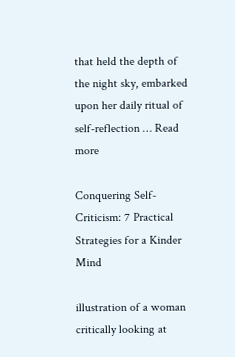that held the depth of the night sky, embarked upon her daily ritual of self-reflection … Read more

Conquering Self-Criticism: 7 Practical Strategies for a Kinder Mind

illustration of a woman critically looking at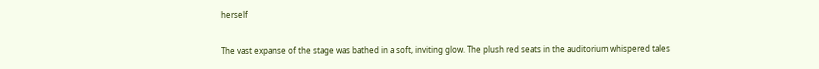herself

The vast expanse of the stage was bathed in a soft, inviting glow. The plush red seats in the auditorium whispered tales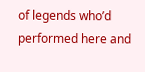of legends who’d performed here and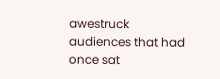awestruck audiences that had once sat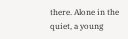there. Alone in the quiet, a young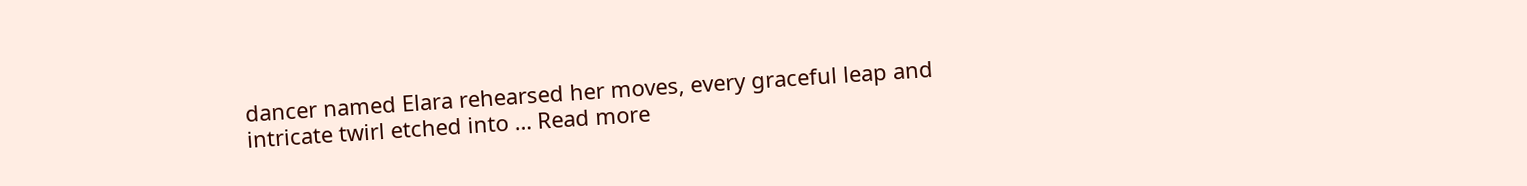dancer named Elara rehearsed her moves, every graceful leap and intricate twirl etched into … Read more